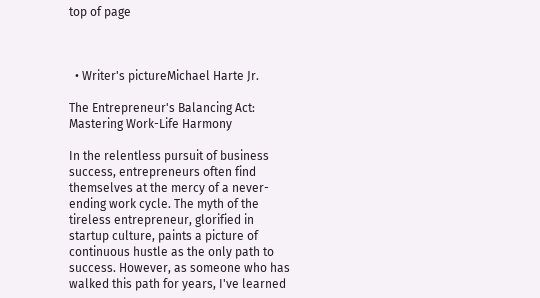top of page



  • Writer's pictureMichael Harte Jr.

The Entrepreneur's Balancing Act: Mastering Work-Life Harmony

In the relentless pursuit of business success, entrepreneurs often find themselves at the mercy of a never-ending work cycle. The myth of the tireless entrepreneur, glorified in startup culture, paints a picture of continuous hustle as the only path to success. However, as someone who has walked this path for years, I've learned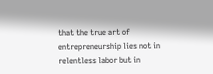that the true art of entrepreneurship lies not in relentless labor but in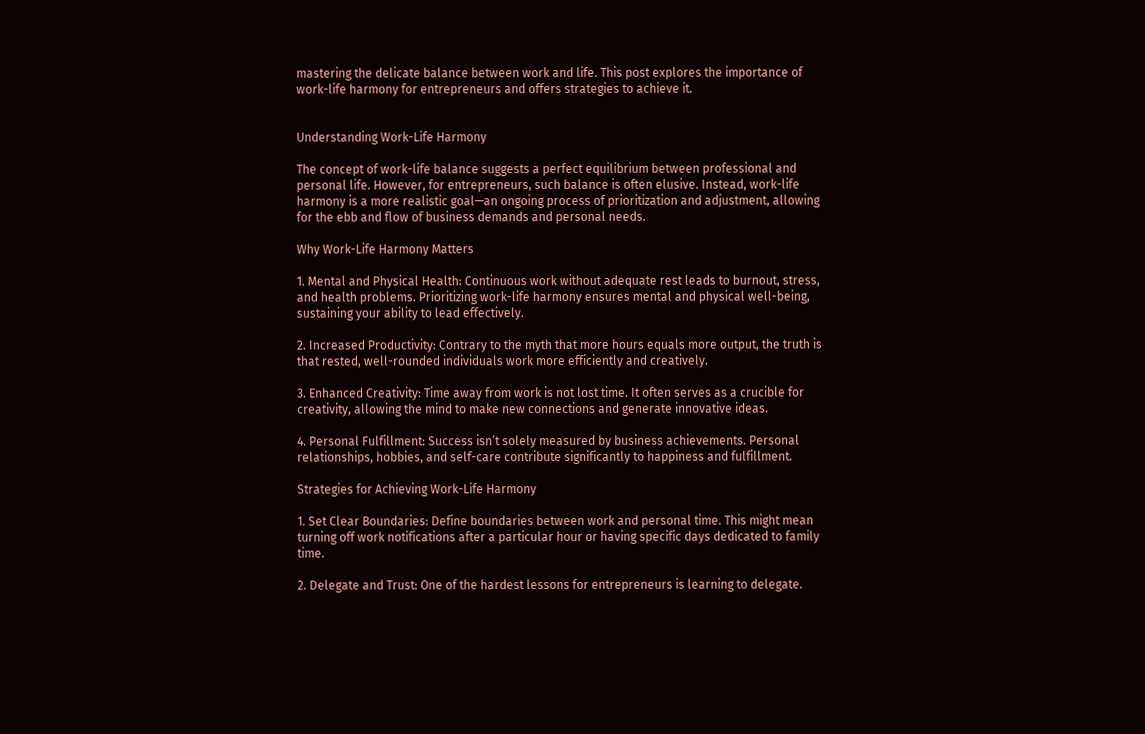mastering the delicate balance between work and life. This post explores the importance of work-life harmony for entrepreneurs and offers strategies to achieve it.


Understanding Work-Life Harmony

The concept of work-life balance suggests a perfect equilibrium between professional and personal life. However, for entrepreneurs, such balance is often elusive. Instead, work-life harmony is a more realistic goal—an ongoing process of prioritization and adjustment, allowing for the ebb and flow of business demands and personal needs.

Why Work-Life Harmony Matters

1. Mental and Physical Health: Continuous work without adequate rest leads to burnout, stress, and health problems. Prioritizing work-life harmony ensures mental and physical well-being, sustaining your ability to lead effectively.

2. Increased Productivity: Contrary to the myth that more hours equals more output, the truth is that rested, well-rounded individuals work more efficiently and creatively.

3. Enhanced Creativity: Time away from work is not lost time. It often serves as a crucible for creativity, allowing the mind to make new connections and generate innovative ideas.

4. Personal Fulfillment: Success isn’t solely measured by business achievements. Personal relationships, hobbies, and self-care contribute significantly to happiness and fulfillment.

Strategies for Achieving Work-Life Harmony

1. Set Clear Boundaries: Define boundaries between work and personal time. This might mean turning off work notifications after a particular hour or having specific days dedicated to family time.

2. Delegate and Trust: One of the hardest lessons for entrepreneurs is learning to delegate.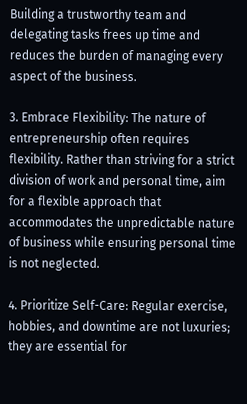Building a trustworthy team and delegating tasks frees up time and reduces the burden of managing every aspect of the business.

3. Embrace Flexibility: The nature of entrepreneurship often requires flexibility. Rather than striving for a strict division of work and personal time, aim for a flexible approach that accommodates the unpredictable nature of business while ensuring personal time is not neglected.

4. Prioritize Self-Care: Regular exercise, hobbies, and downtime are not luxuries; they are essential for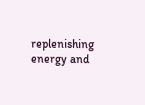replenishing energy and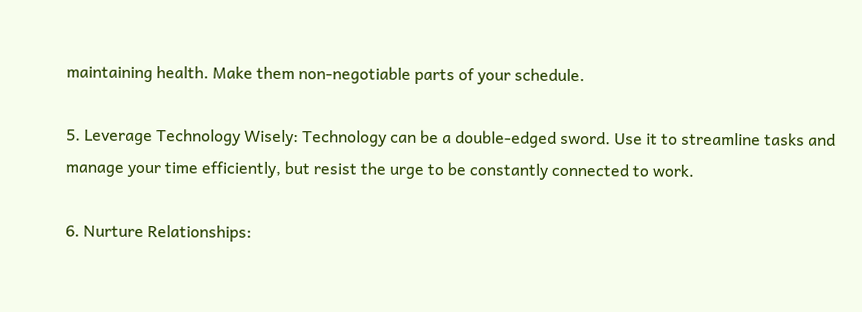maintaining health. Make them non-negotiable parts of your schedule.

5. Leverage Technology Wisely: Technology can be a double-edged sword. Use it to streamline tasks and manage your time efficiently, but resist the urge to be constantly connected to work.

6. Nurture Relationships: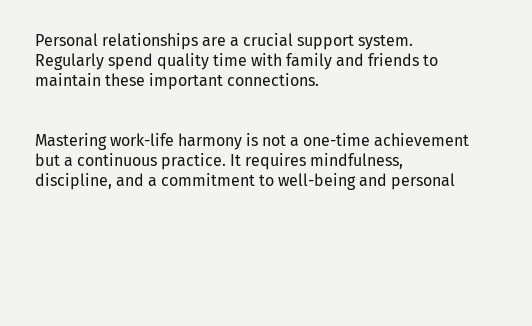Personal relationships are a crucial support system. Regularly spend quality time with family and friends to maintain these important connections.


Mastering work-life harmony is not a one-time achievement but a continuous practice. It requires mindfulness, discipline, and a commitment to well-being and personal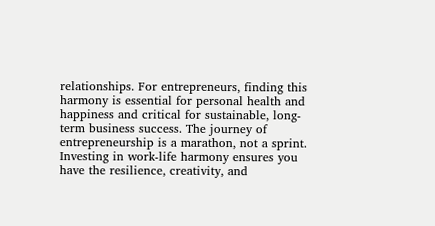relationships. For entrepreneurs, finding this harmony is essential for personal health and happiness and critical for sustainable, long-term business success. The journey of entrepreneurship is a marathon, not a sprint. Investing in work-life harmony ensures you have the resilience, creativity, and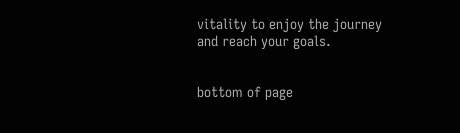vitality to enjoy the journey and reach your goals.


bottom of page